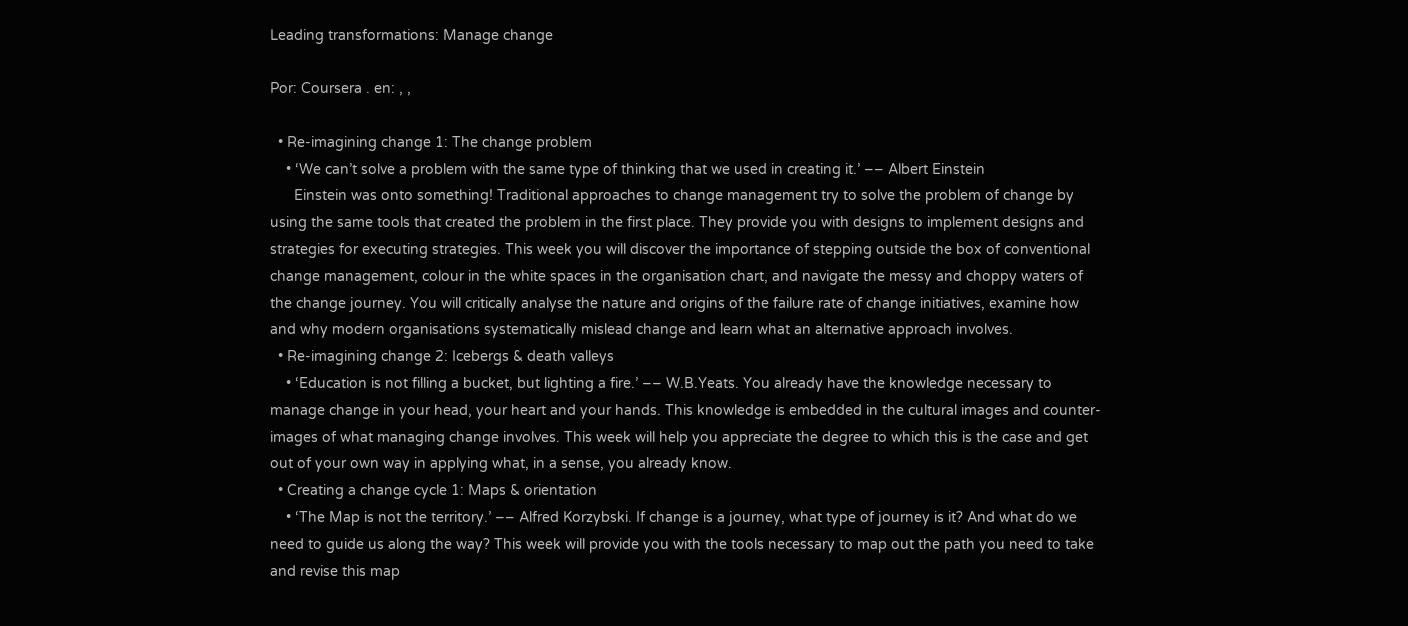Leading transformations: Manage change

Por: Coursera . en: , ,

  • Re-imagining change 1: The change problem
    • ‘We can’t solve a problem with the same type of thinking that we used in creating it.’ –– Albert Einstein
      Einstein was onto something! Traditional approaches to change management try to solve the problem of change by using the same tools that created the problem in the first place. They provide you with designs to implement designs and strategies for executing strategies. This week you will discover the importance of stepping outside the box of conventional change management, colour in the white spaces in the organisation chart, and navigate the messy and choppy waters of the change journey. You will critically analyse the nature and origins of the failure rate of change initiatives, examine how and why modern organisations systematically mislead change and learn what an alternative approach involves.
  • Re-imagining change 2: Icebergs & death valleys
    • ‘Education is not filling a bucket, but lighting a fire.’ –– W.B.Yeats. You already have the knowledge necessary to manage change in your head, your heart and your hands. This knowledge is embedded in the cultural images and counter-images of what managing change involves. This week will help you appreciate the degree to which this is the case and get out of your own way in applying what, in a sense, you already know.
  • Creating a change cycle 1: Maps & orientation
    • ‘The Map is not the territory.’ –– Alfred Korzybski. If change is a journey, what type of journey is it? And what do we need to guide us along the way? This week will provide you with the tools necessary to map out the path you need to take and revise this map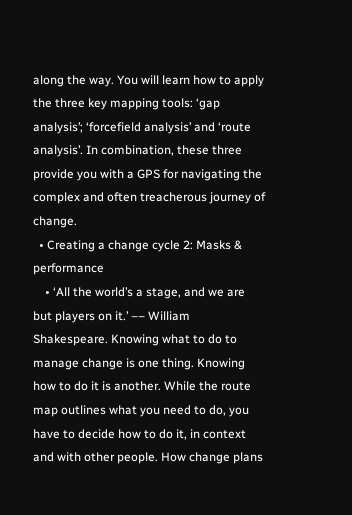along the way. You will learn how to apply the three key mapping tools: ‘gap analysis’; ‘forcefield analysis’ and ‘route analysis’. In combination, these three provide you with a GPS for navigating the complex and often treacherous journey of change.
  • Creating a change cycle 2: Masks & performance
    • ‘All the world’s a stage, and we are but players on it.’ –– William Shakespeare. Knowing what to do to manage change is one thing. Knowing how to do it is another. While the route map outlines what you need to do, you have to decide how to do it, in context and with other people. How change plans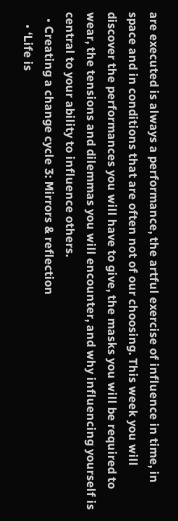are executed is always a performance, the artful exercise of influence in time, in space and in conditions that are often not of our choosing. This week you will discover the performances you will have to give, the masks you will be required to wear, the tensions and dilemmas you will encounter, and why influencing yourself is central to your ability to influence others.
  • Creating a change cycle 3: Mirrors & reflection
    • ‘Life is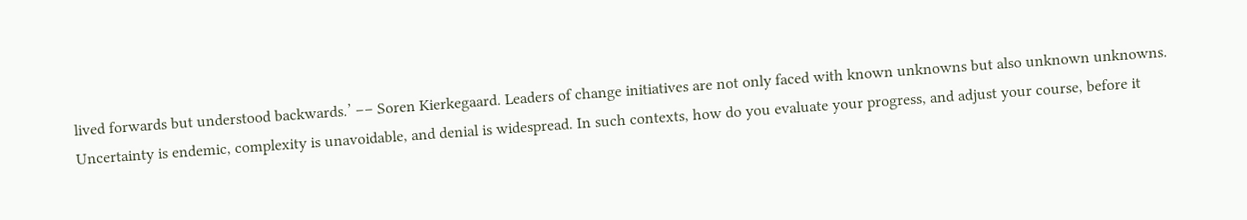lived forwards but understood backwards.’ –– Soren Kierkegaard. Leaders of change initiatives are not only faced with known unknowns but also unknown unknowns. Uncertainty is endemic, complexity is unavoidable, and denial is widespread. In such contexts, how do you evaluate your progress, and adjust your course, before it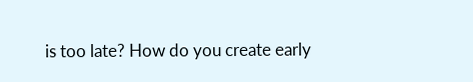is too late? How do you create early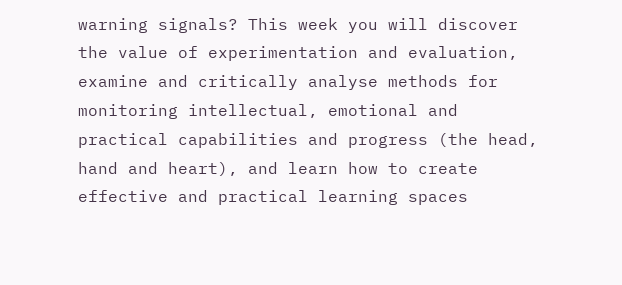warning signals? This week you will discover the value of experimentation and evaluation, examine and critically analyse methods for monitoring intellectual, emotional and practical capabilities and progress (the head, hand and heart), and learn how to create effective and practical learning spaces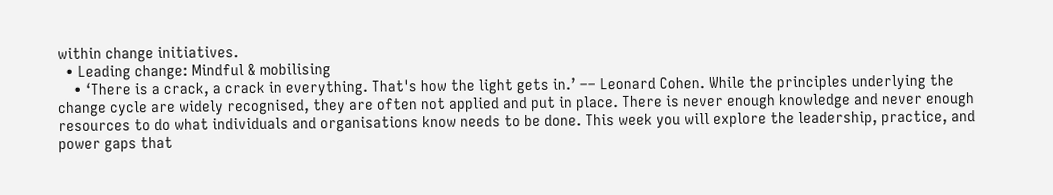within change initiatives.
  • Leading change: Mindful & mobilising
    • ‘There is a crack, a crack in everything. That's how the light gets in.’ –– Leonard Cohen. While the principles underlying the change cycle are widely recognised, they are often not applied and put in place. There is never enough knowledge and never enough resources to do what individuals and organisations know needs to be done. This week you will explore the leadership, practice, and power gaps that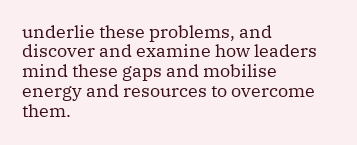underlie these problems, and discover and examine how leaders mind these gaps and mobilise energy and resources to overcome them.